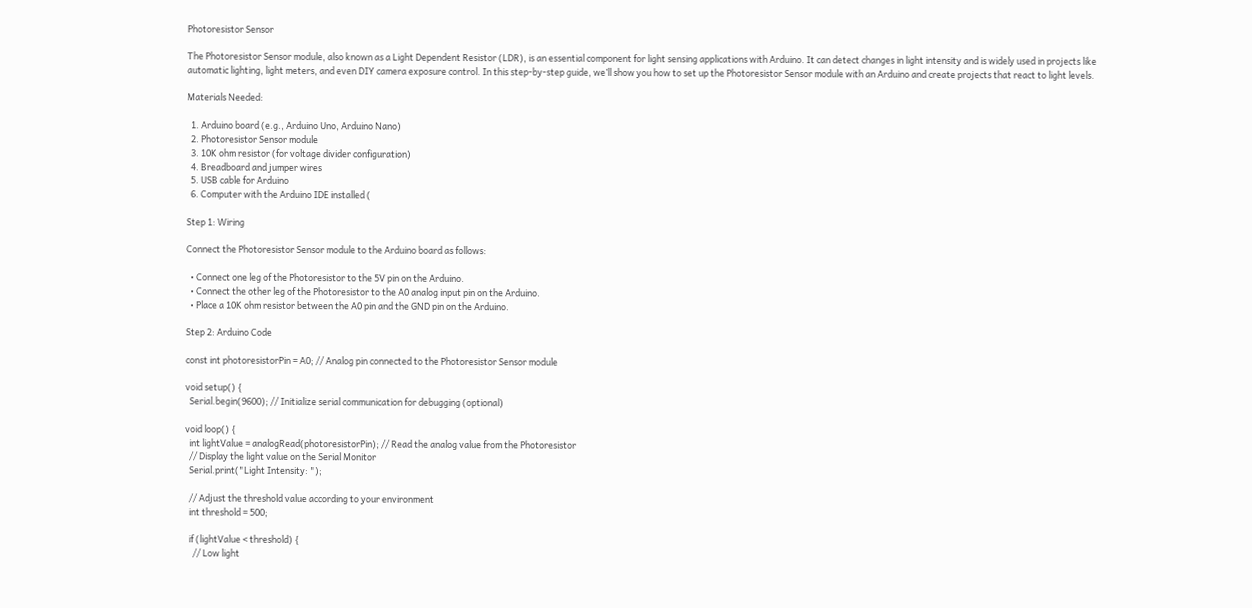Photoresistor Sensor

The Photoresistor Sensor module, also known as a Light Dependent Resistor (LDR), is an essential component for light sensing applications with Arduino. It can detect changes in light intensity and is widely used in projects like automatic lighting, light meters, and even DIY camera exposure control. In this step-by-step guide, we’ll show you how to set up the Photoresistor Sensor module with an Arduino and create projects that react to light levels.

Materials Needed:

  1. Arduino board (e.g., Arduino Uno, Arduino Nano)
  2. Photoresistor Sensor module
  3. 10K ohm resistor (for voltage divider configuration)
  4. Breadboard and jumper wires
  5. USB cable for Arduino
  6. Computer with the Arduino IDE installed (

Step 1: Wiring

Connect the Photoresistor Sensor module to the Arduino board as follows:

  • Connect one leg of the Photoresistor to the 5V pin on the Arduino.
  • Connect the other leg of the Photoresistor to the A0 analog input pin on the Arduino.
  • Place a 10K ohm resistor between the A0 pin and the GND pin on the Arduino.

Step 2: Arduino Code

const int photoresistorPin = A0; // Analog pin connected to the Photoresistor Sensor module

void setup() {
  Serial.begin(9600); // Initialize serial communication for debugging (optional)

void loop() {
  int lightValue = analogRead(photoresistorPin); // Read the analog value from the Photoresistor
  // Display the light value on the Serial Monitor
  Serial.print("Light Intensity: ");

  // Adjust the threshold value according to your environment
  int threshold = 500;

  if (lightValue < threshold) {
    // Low light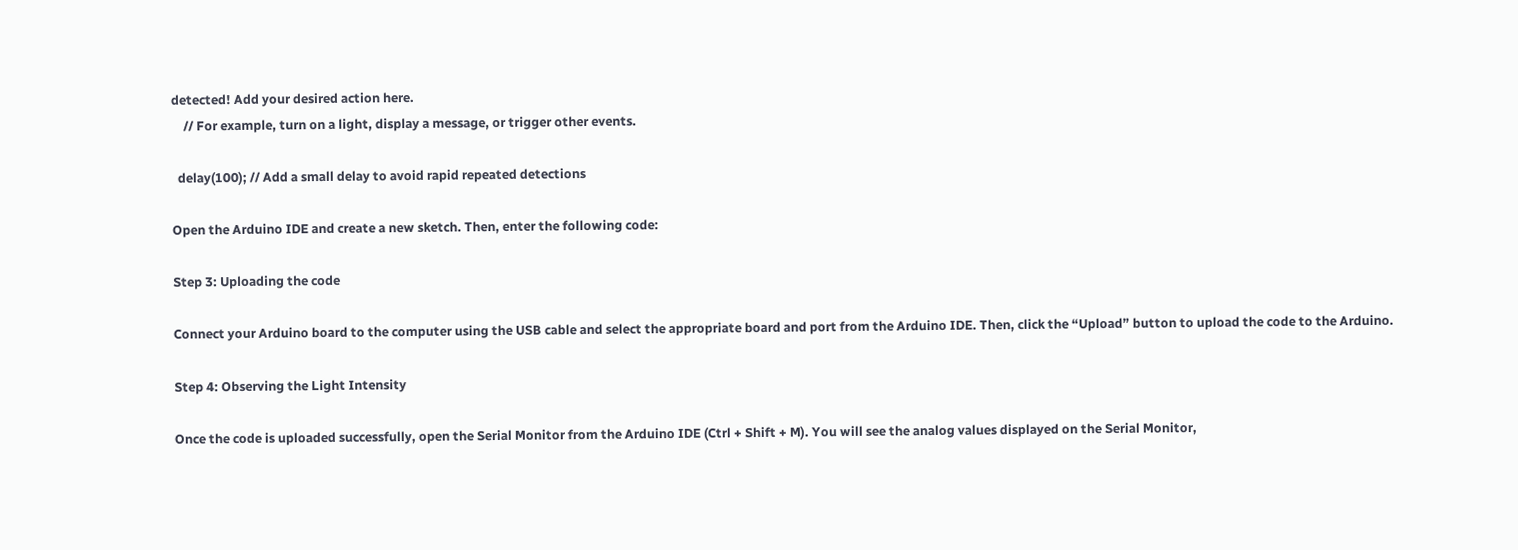detected! Add your desired action here.
    // For example, turn on a light, display a message, or trigger other events.

  delay(100); // Add a small delay to avoid rapid repeated detections

Open the Arduino IDE and create a new sketch. Then, enter the following code:

Step 3: Uploading the code

Connect your Arduino board to the computer using the USB cable and select the appropriate board and port from the Arduino IDE. Then, click the “Upload” button to upload the code to the Arduino.

Step 4: Observing the Light Intensity

Once the code is uploaded successfully, open the Serial Monitor from the Arduino IDE (Ctrl + Shift + M). You will see the analog values displayed on the Serial Monitor,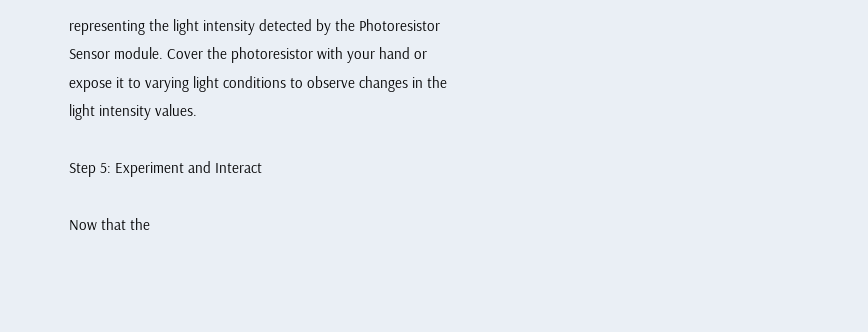representing the light intensity detected by the Photoresistor Sensor module. Cover the photoresistor with your hand or expose it to varying light conditions to observe changes in the light intensity values.

Step 5: Experiment and Interact

Now that the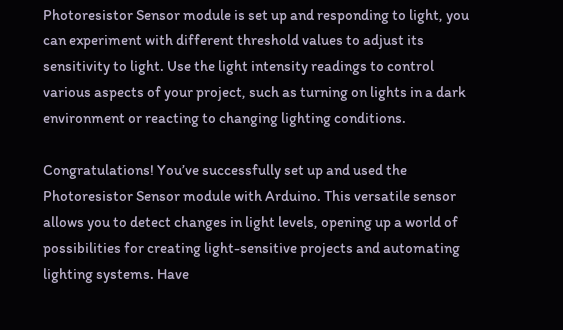Photoresistor Sensor module is set up and responding to light, you can experiment with different threshold values to adjust its sensitivity to light. Use the light intensity readings to control various aspects of your project, such as turning on lights in a dark environment or reacting to changing lighting conditions.

Congratulations! You’ve successfully set up and used the Photoresistor Sensor module with Arduino. This versatile sensor allows you to detect changes in light levels, opening up a world of possibilities for creating light-sensitive projects and automating lighting systems. Have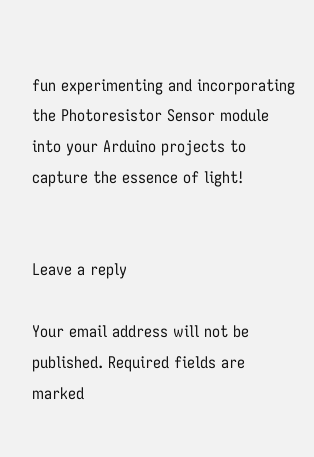fun experimenting and incorporating the Photoresistor Sensor module into your Arduino projects to capture the essence of light!


Leave a reply

Your email address will not be published. Required fields are marked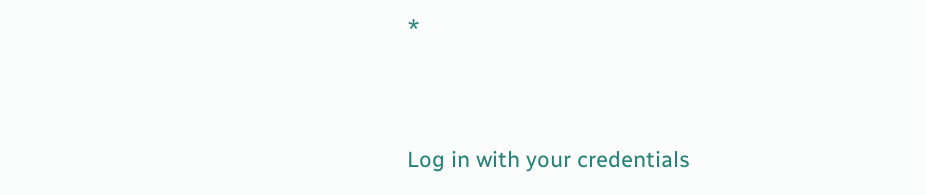*



Log in with your credentials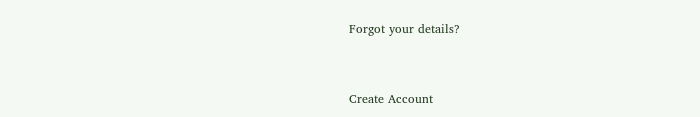Forgot your details?


Create Account